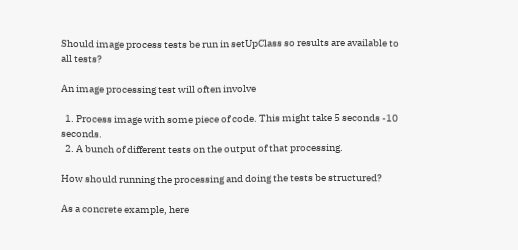Should image process tests be run in setUpClass so results are available to all tests?

An image processing test will often involve

  1. Process image with some piece of code. This might take 5 seconds -10 seconds.
  2. A bunch of different tests on the output of that processing.

How should running the processing and doing the tests be structured?

As a concrete example, here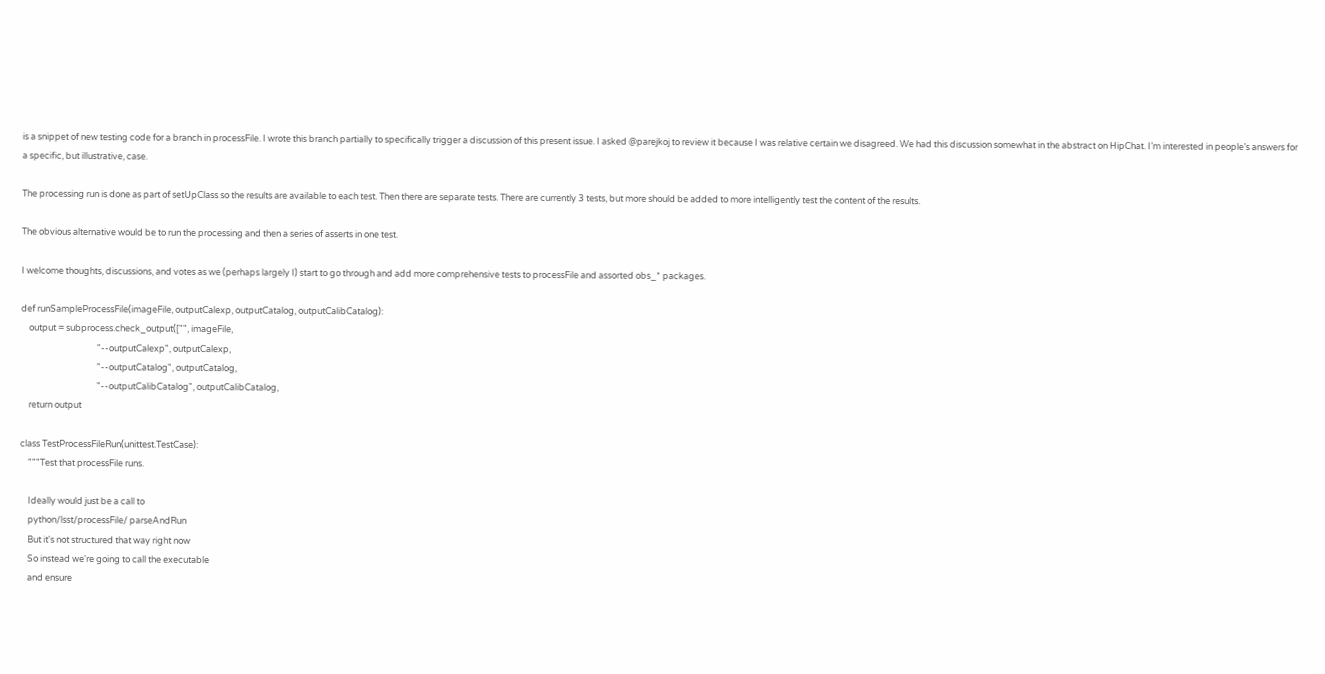is a snippet of new testing code for a branch in processFile. I wrote this branch partially to specifically trigger a discussion of this present issue. I asked @parejkoj to review it because I was relative certain we disagreed. We had this discussion somewhat in the abstract on HipChat. I’m interested in people’s answers for a specific, but illustrative, case.

The processing run is done as part of setUpClass so the results are available to each test. Then there are separate tests. There are currently 3 tests, but more should be added to more intelligently test the content of the results.

The obvious alternative would be to run the processing and then a series of asserts in one test.

I welcome thoughts, discussions, and votes as we (perhaps largely I) start to go through and add more comprehensive tests to processFile and assorted obs_* packages.

def runSampleProcessFile(imageFile, outputCalexp, outputCatalog, outputCalibCatalog):
    output = subprocess.check_output(["", imageFile,
                                      "--outputCalexp", outputCalexp,
                                      "--outputCatalog", outputCatalog,
                                      "--outputCalibCatalog", outputCalibCatalog,
    return output

class TestProcessFileRun(unittest.TestCase):
    """Test that processFile runs.

    Ideally would just be a call to
    python/lsst/processFile/ parseAndRun
    But it's not structured that way right now
    So instead we're going to call the executable
    and ensure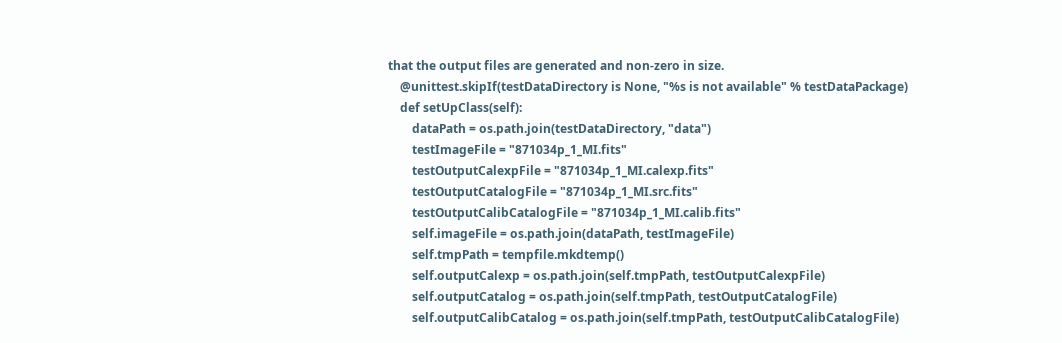that the output files are generated and non-zero in size.
    @unittest.skipIf(testDataDirectory is None, "%s is not available" % testDataPackage)
    def setUpClass(self):
        dataPath = os.path.join(testDataDirectory, "data")
        testImageFile = "871034p_1_MI.fits"
        testOutputCalexpFile = "871034p_1_MI.calexp.fits"
        testOutputCatalogFile = "871034p_1_MI.src.fits"
        testOutputCalibCatalogFile = "871034p_1_MI.calib.fits"
        self.imageFile = os.path.join(dataPath, testImageFile)
        self.tmpPath = tempfile.mkdtemp()
        self.outputCalexp = os.path.join(self.tmpPath, testOutputCalexpFile)
        self.outputCatalog = os.path.join(self.tmpPath, testOutputCatalogFile)
        self.outputCalibCatalog = os.path.join(self.tmpPath, testOutputCalibCatalogFile)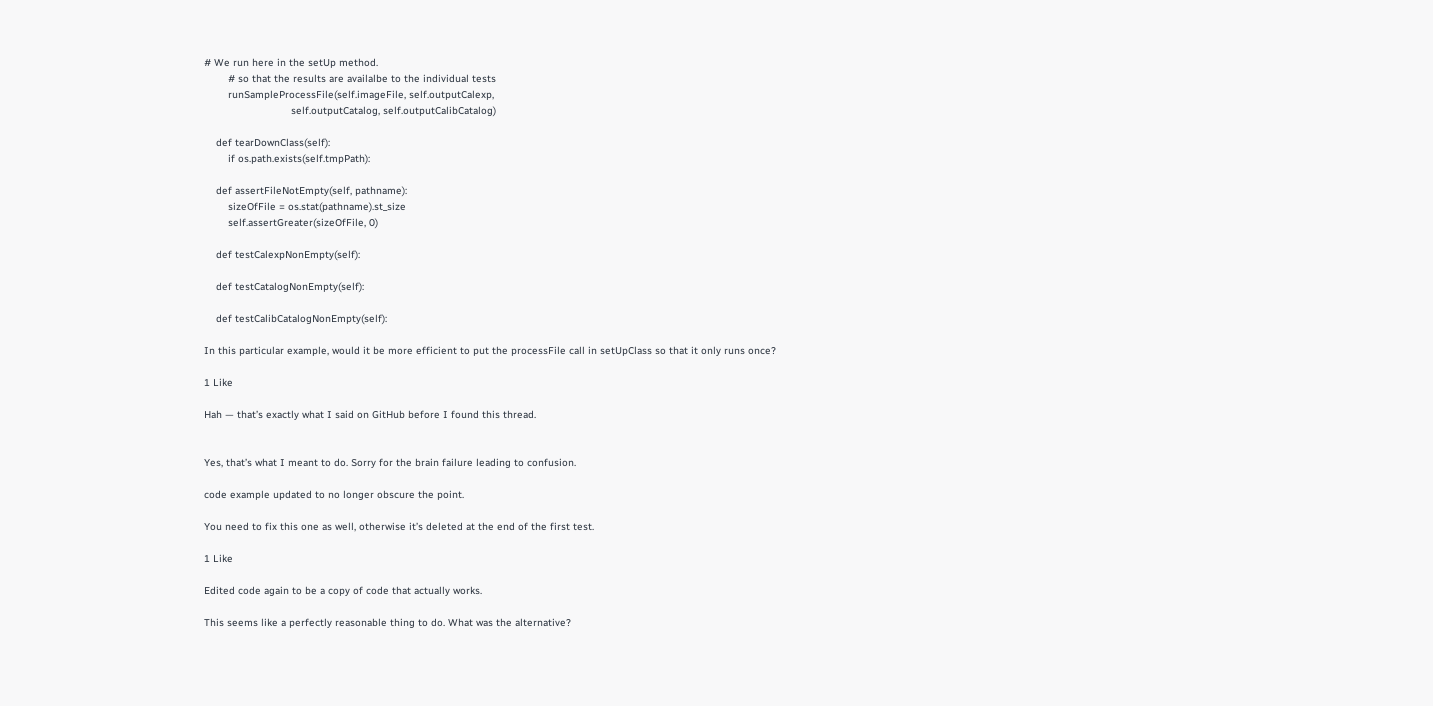# We run here in the setUp method.
        # so that the results are availalbe to the individual tests
        runSampleProcessFile(self.imageFile, self.outputCalexp,
                             self.outputCatalog, self.outputCalibCatalog)

    def tearDownClass(self):
        if os.path.exists(self.tmpPath):

    def assertFileNotEmpty(self, pathname):
        sizeOfFile = os.stat(pathname).st_size
        self.assertGreater(sizeOfFile, 0)

    def testCalexpNonEmpty(self):

    def testCatalogNonEmpty(self):

    def testCalibCatalogNonEmpty(self):

In this particular example, would it be more efficient to put the processFile call in setUpClass so that it only runs once?

1 Like

Hah — that’s exactly what I said on GitHub before I found this thread.


Yes, that’s what I meant to do. Sorry for the brain failure leading to confusion.

code example updated to no longer obscure the point.

You need to fix this one as well, otherwise it’s deleted at the end of the first test.

1 Like

Edited code again to be a copy of code that actually works.

This seems like a perfectly reasonable thing to do. What was the alternative?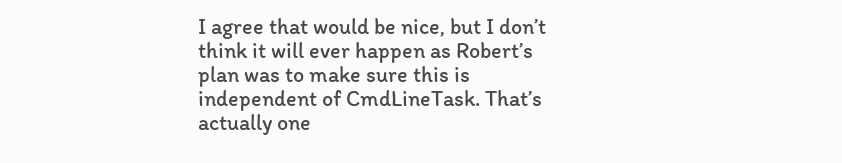I agree that would be nice, but I don’t think it will ever happen as Robert’s plan was to make sure this is independent of CmdLineTask. That’s actually one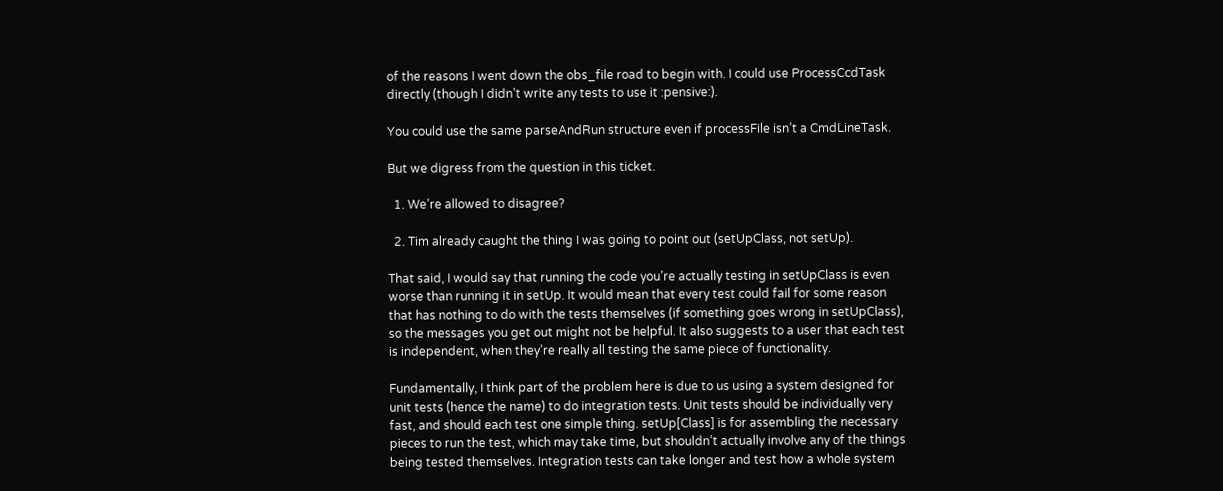of the reasons I went down the obs_file road to begin with. I could use ProcessCcdTask directly (though I didn’t write any tests to use it :pensive:).

You could use the same parseAndRun structure even if processFile isn’t a CmdLineTask.

But we digress from the question in this ticket.

  1. We’re allowed to disagree?

  2. Tim already caught the thing I was going to point out (setUpClass, not setUp).

That said, I would say that running the code you’re actually testing in setUpClass is even worse than running it in setUp. It would mean that every test could fail for some reason that has nothing to do with the tests themselves (if something goes wrong in setUpClass), so the messages you get out might not be helpful. It also suggests to a user that each test is independent, when they’re really all testing the same piece of functionality.

Fundamentally, I think part of the problem here is due to us using a system designed for unit tests (hence the name) to do integration tests. Unit tests should be individually very fast, and should each test one simple thing. setUp[Class] is for assembling the necessary pieces to run the test, which may take time, but shouldn’t actually involve any of the things being tested themselves. Integration tests can take longer and test how a whole system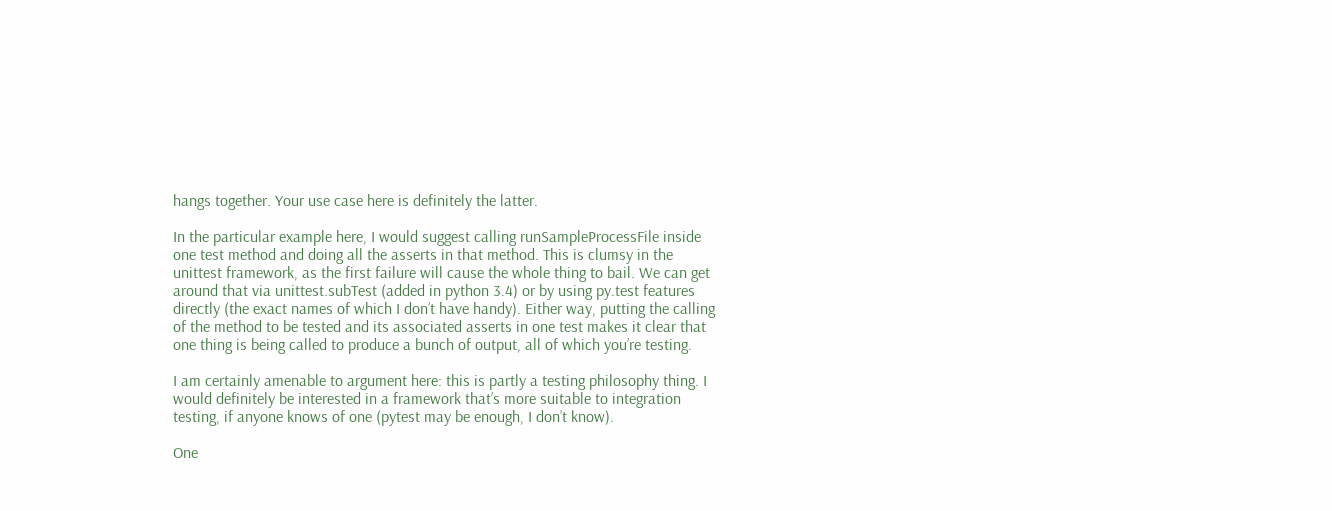hangs together. Your use case here is definitely the latter.

In the particular example here, I would suggest calling runSampleProcessFile inside one test method and doing all the asserts in that method. This is clumsy in the unittest framework, as the first failure will cause the whole thing to bail. We can get around that via unittest.subTest (added in python 3.4) or by using py.test features directly (the exact names of which I don’t have handy). Either way, putting the calling of the method to be tested and its associated asserts in one test makes it clear that one thing is being called to produce a bunch of output, all of which you’re testing.

I am certainly amenable to argument here: this is partly a testing philosophy thing. I would definitely be interested in a framework that’s more suitable to integration testing, if anyone knows of one (pytest may be enough, I don’t know).

One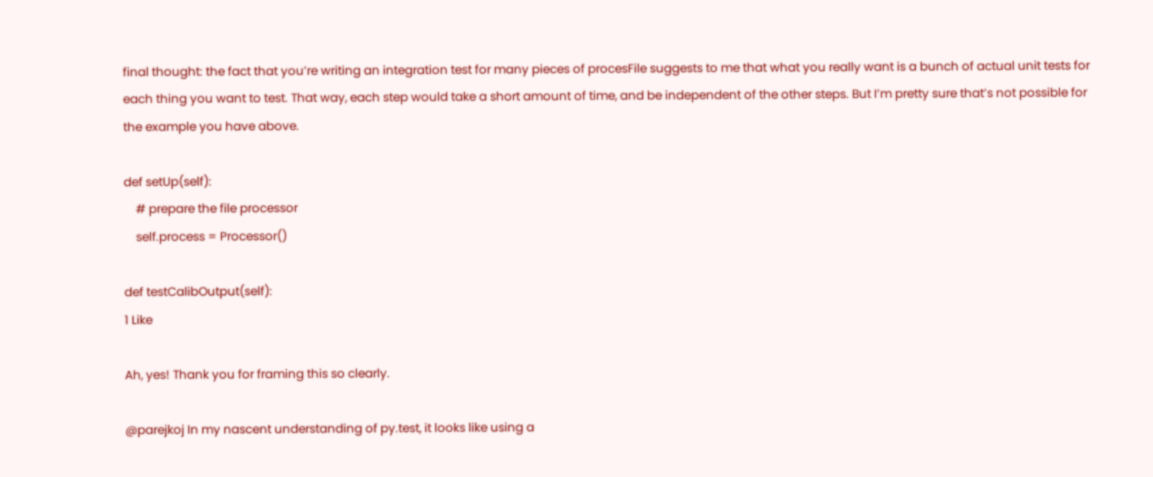final thought: the fact that you’re writing an integration test for many pieces of procesFile suggests to me that what you really want is a bunch of actual unit tests for each thing you want to test. That way, each step would take a short amount of time, and be independent of the other steps. But I’m pretty sure that’s not possible for the example you have above.

def setUp(self):
    # prepare the file processor
    self.process = Processor()

def testCalibOutput(self):
1 Like

Ah, yes! Thank you for framing this so clearly.

@parejkoj In my nascent understanding of py.test, it looks like using a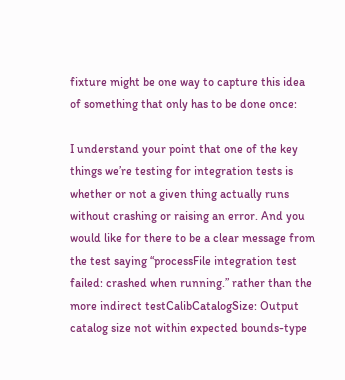fixture might be one way to capture this idea of something that only has to be done once:

I understand your point that one of the key things we’re testing for integration tests is whether or not a given thing actually runs without crashing or raising an error. And you would like for there to be a clear message from the test saying “processFile integration test failed: crashed when running.” rather than the more indirect testCalibCatalogSize: Output catalog size not within expected bounds-type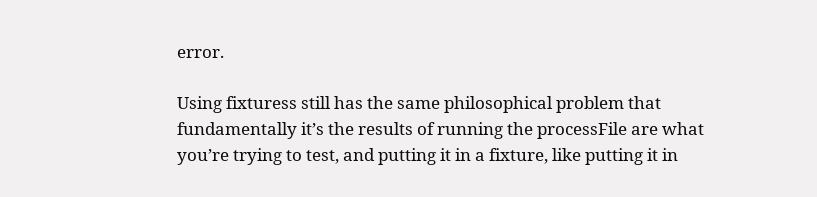error.

Using fixturess still has the same philosophical problem that fundamentally it’s the results of running the processFile are what you’re trying to test, and putting it in a fixture, like putting it in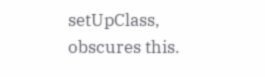setUpClass, obscures this.